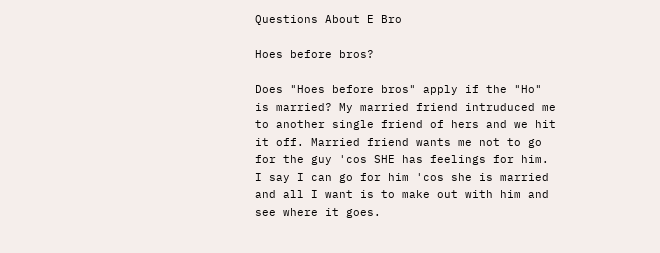Questions About E Bro

Hoes before bros?

Does "Hoes before bros" apply if the "Ho" is married? My married friend intruduced me to another single friend of hers and we hit it off. Married friend wants me not to go for the guy 'cos SHE has feelings for him. I say I can go for him 'cos she is married and all I want is to make out with him and see where it goes.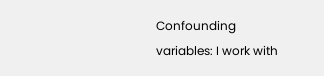Confounding variables: I work with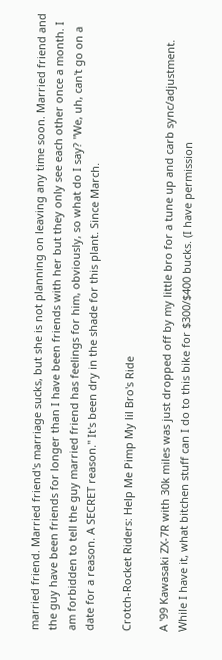married friend. Married friend's marriage sucks, but she is not planning on leaving any time soon. Married friend and the guy have been friends for longer than I have been friends with her but they only see each other once a month. I am forbidden to tell the guy married friend has feelings for him, obviously, so what do I say? "We, uh, can't go on a date for a reason. A SECRET reason." It's been dry in the shade for this plant. Since March.

Crotch-Rocket Riders: Help Me Pimp My lil Bro's Ride

A '99 Kawasaki ZX-7R with 30k miles was just dropped off by my little bro for a tune up and carb sync/adjustment. While I have it, what bitchen stuff can I do to this bike for $300/$400 bucks. (I have permission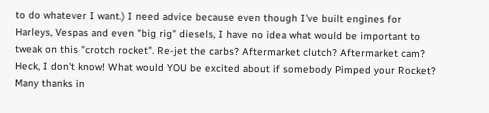to do whatever I want.) I need advice because even though I've built engines for Harleys, Vespas and even "big rig" diesels, I have no idea what would be important to tweak on this "crotch rocket". Re-jet the carbs? Aftermarket clutch? Aftermarket cam? Heck, I don't know! What would YOU be excited about if somebody Pimped your Rocket? Many thanks in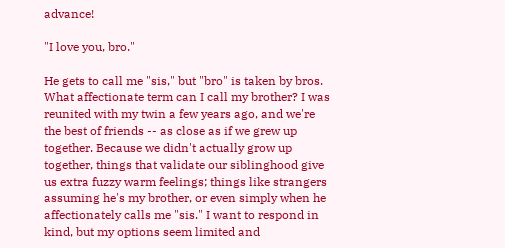advance!

"I love you, bro."

He gets to call me "sis," but "bro" is taken by bros. What affectionate term can I call my brother? I was reunited with my twin a few years ago, and we're the best of friends -- as close as if we grew up together. Because we didn't actually grow up together, things that validate our siblinghood give us extra fuzzy warm feelings; things like strangers assuming he's my brother, or even simply when he affectionately calls me "sis." I want to respond in kind, but my options seem limited and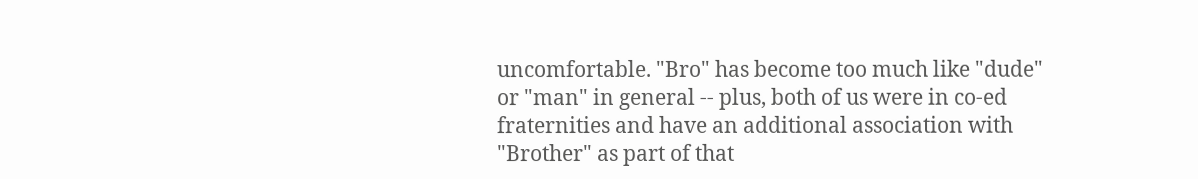uncomfortable. "Bro" has become too much like "dude" or "man" in general -- plus, both of us were in co-ed fraternities and have an additional association with "Brother" as part of that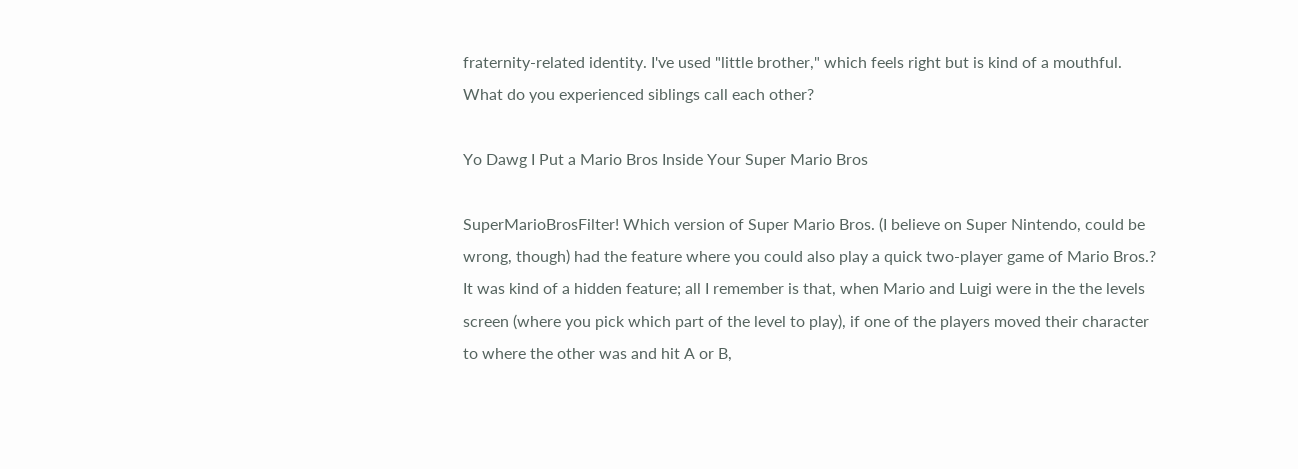fraternity-related identity. I've used "little brother," which feels right but is kind of a mouthful. What do you experienced siblings call each other?

Yo Dawg I Put a Mario Bros Inside Your Super Mario Bros

SuperMarioBrosFilter! Which version of Super Mario Bros. (I believe on Super Nintendo, could be wrong, though) had the feature where you could also play a quick two-player game of Mario Bros.? It was kind of a hidden feature; all I remember is that, when Mario and Luigi were in the the levels screen (where you pick which part of the level to play), if one of the players moved their character to where the other was and hit A or B,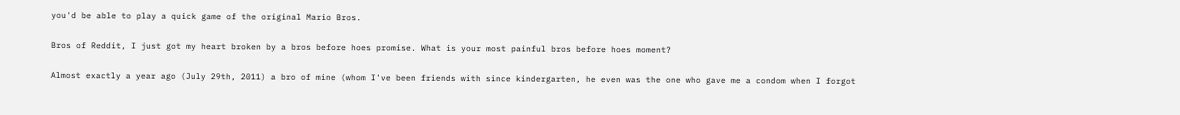you'd be able to play a quick game of the original Mario Bros.

Bros of Reddit, I just got my heart broken by a bros before hoes promise. What is your most painful bros before hoes moment?

Almost exactly a year ago (July 29th, 2011) a bro of mine (whom I've been friends with since kindergarten, he even was the one who gave me a condom when I forgot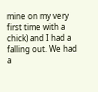mine on my very first time with a chick) and I had a falling out. We had a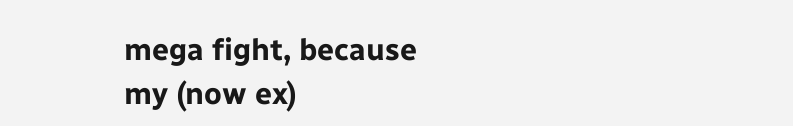mega fight, because my (now ex)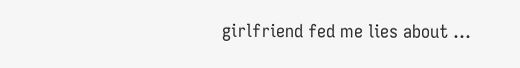girlfriend fed me lies about …